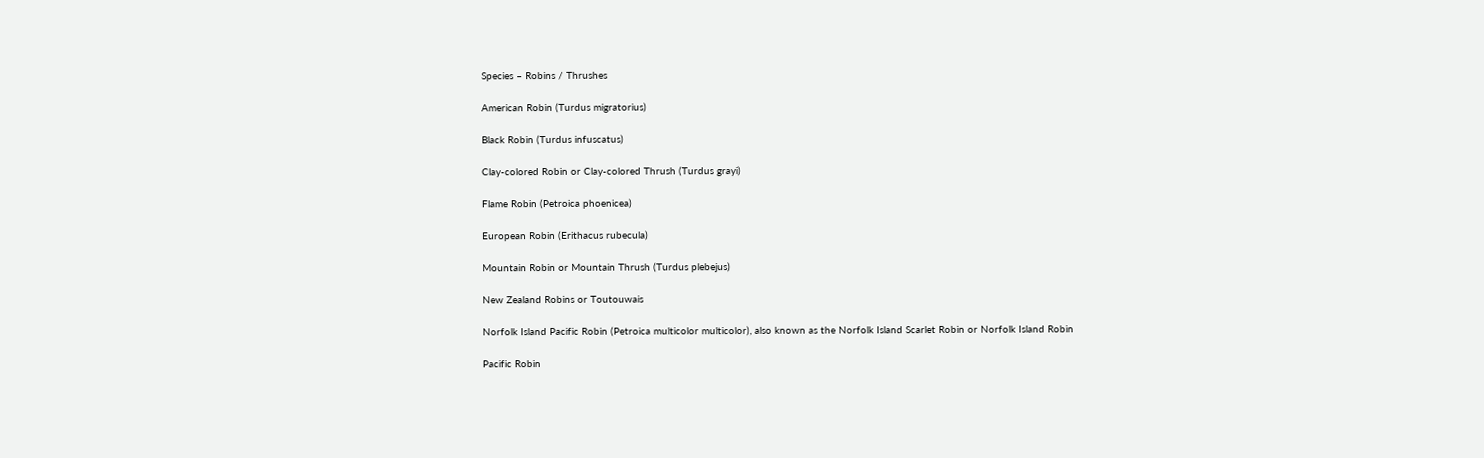Species – Robins / Thrushes

American Robin (Turdus migratorius)

Black Robin (Turdus infuscatus)

Clay-colored Robin or Clay-colored Thrush (Turdus grayi)

Flame Robin (Petroica phoenicea)

European Robin (Erithacus rubecula)

Mountain Robin or Mountain Thrush (Turdus plebejus)

New Zealand Robins or Toutouwais

Norfolk Island Pacific Robin (Petroica multicolor multicolor), also known as the Norfolk Island Scarlet Robin or Norfolk Island Robin

Pacific Robin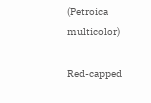(Petroica multicolor)

Red-capped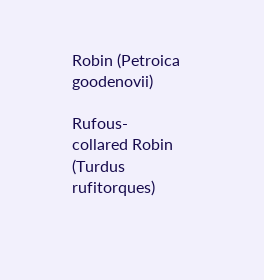Robin (Petroica goodenovii)

Rufous-collared Robin (Turdus rufitorques)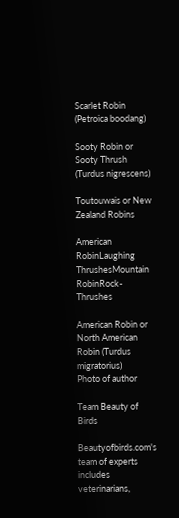Scarlet Robin (Petroica boodang)

Sooty Robin or Sooty Thrush (Turdus nigrescens)

Toutouwais or New Zealand Robins

American RobinLaughing ThrushesMountain RobinRock-Thrushes

American Robin or North American Robin (Turdus migratorius)
Photo of author

Team Beauty of Birds

Beautyofbirds.com's team of experts includes veterinarians,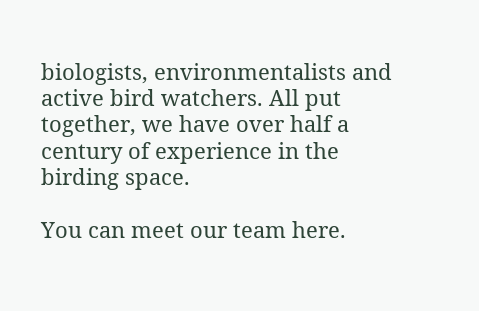biologists, environmentalists and active bird watchers. All put together, we have over half a century of experience in the birding space.

You can meet our team here.